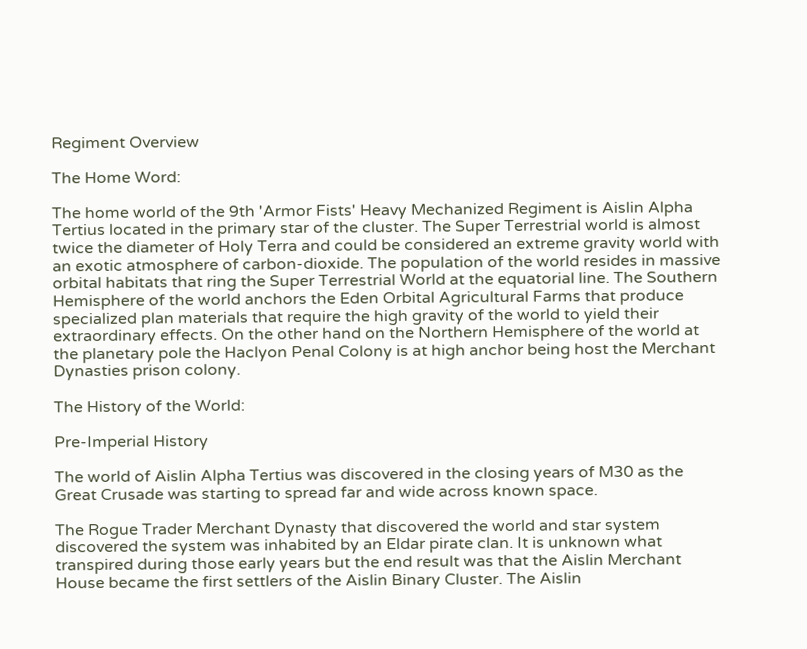Regiment Overview

The Home Word:

The home world of the 9th 'Armor Fists' Heavy Mechanized Regiment is Aislin Alpha Tertius located in the primary star of the cluster. The Super Terrestrial world is almost twice the diameter of Holy Terra and could be considered an extreme gravity world with an exotic atmosphere of carbon-dioxide. The population of the world resides in massive orbital habitats that ring the Super Terrestrial World at the equatorial line. The Southern Hemisphere of the world anchors the Eden Orbital Agricultural Farms that produce specialized plan materials that require the high gravity of the world to yield their extraordinary effects. On the other hand on the Northern Hemisphere of the world at the planetary pole the Haclyon Penal Colony is at high anchor being host the Merchant Dynasties prison colony.

The History of the World:

Pre-Imperial History

The world of Aislin Alpha Tertius was discovered in the closing years of M30 as the Great Crusade was starting to spread far and wide across known space.

The Rogue Trader Merchant Dynasty that discovered the world and star system discovered the system was inhabited by an Eldar pirate clan. It is unknown what transpired during those early years but the end result was that the Aislin Merchant House became the first settlers of the Aislin Binary Cluster. The Aislin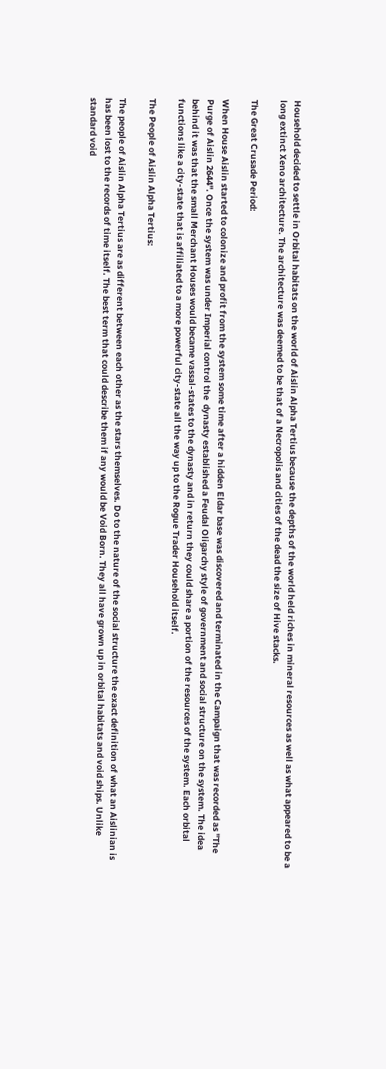Household decided to settle in Orbital habitats on the world of Aislin Alpha Tertius because the depths of the world held riches in mineral resources as well as what appeared to be a long extinct Xeno architecture. The architecture was deemed to be that of a Necropolis and cities of the dead the size of Hive stacks.

The Great Crusade Period:

When House Aislin started to colonize and profit from the system some time after a hidden Eldar base was discovered and terminated in the Campaign that was recorded as "The Purge of Aislin 2644". Once the system was under Imperial control the  dynasty established a Feudal Oligarchy style of government and social structure on the system. The idea behind it was that the small Merchant Houses would became vassal-states to the dynasty and in return they could share a portion of the resources of the system. Each orbital functions like a city-state that is affiliated to a more powerful city-state all the way up to the Rogue Trader Household itself.

The People of Aislin Alpha Tertius:

The people of Aislin Alpha Tertius are as different between each other as the stars themselves. Do to the nature of the social structure the exact definition of what an Aislinian is has been lost to the records of time itself. The best term that could describe them if any would be Void Born. They all have grown up in orbital habitats and void ships. Unlike standard void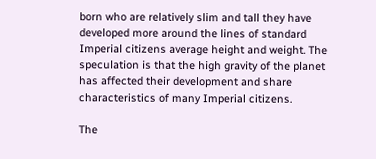born who are relatively slim and tall they have developed more around the lines of standard Imperial citizens average height and weight. The speculation is that the high gravity of the planet has affected their development and share characteristics of many Imperial citizens.

The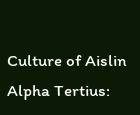Culture of Aislin Alpha Tertius: